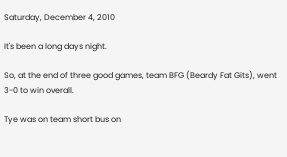Saturday, December 4, 2010

It's been a long days night.

So, at the end of three good games, team BFG (Beardy Fat Gits), went 3-0 to win overall.

Tye was on team short bus on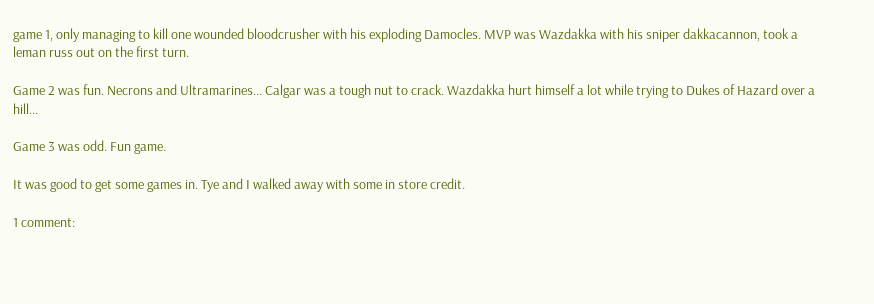game 1, only managing to kill one wounded bloodcrusher with his exploding Damocles. MVP was Wazdakka with his sniper dakkacannon, took a leman russ out on the first turn.

Game 2 was fun. Necrons and Ultramarines... Calgar was a tough nut to crack. Wazdakka hurt himself a lot while trying to Dukes of Hazard over a hill...

Game 3 was odd. Fun game.

It was good to get some games in. Tye and I walked away with some in store credit.

1 comment: